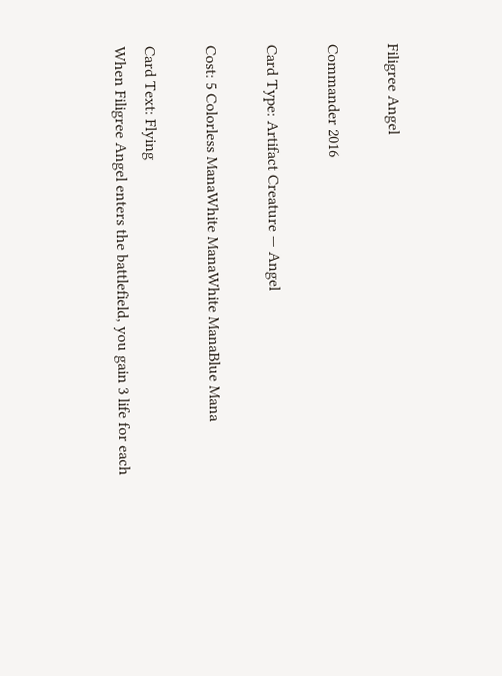Filigree Angel

Commander 2016

Card Type: Artifact Creature — Angel

Cost: 5 Colorless ManaWhite ManaWhite ManaBlue Mana

Card Text: Flying
When Filigree Angel enters the battlefield, you gain 3 life for each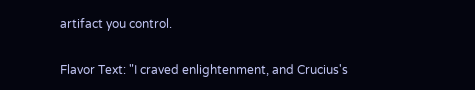artifact you control.

Flavor Text: "I craved enlightenment, and Crucius's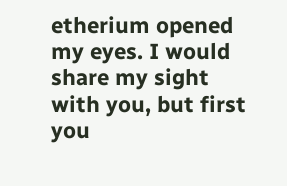etherium opened my eyes. I would share my sight with you, but first you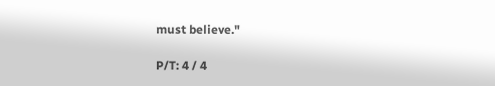must believe."

P/T: 4 / 4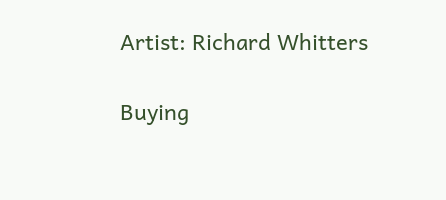Artist: Richard Whitters

Buying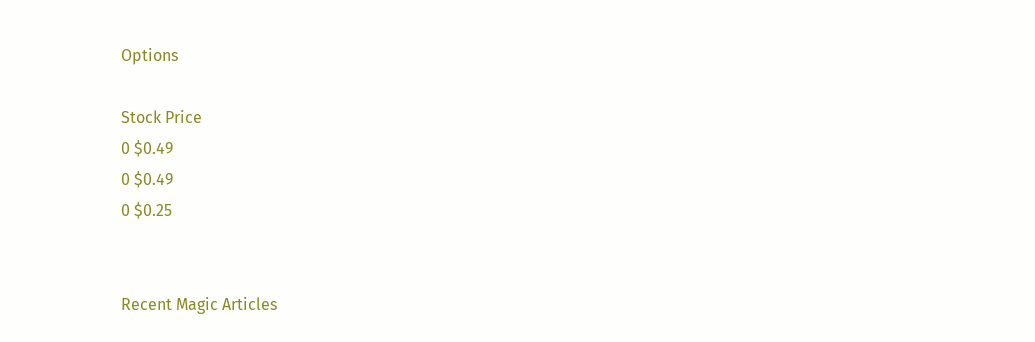Options

Stock Price
0 $0.49
0 $0.49
0 $0.25


Recent Magic Articles